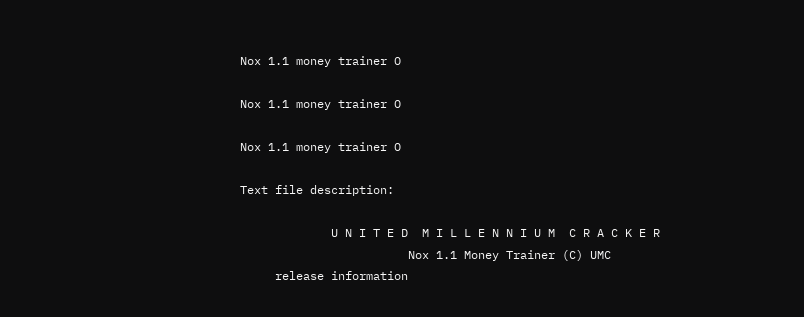Nox 1.1 money trainer O

Nox 1.1 money trainer O

Nox 1.1 money trainer O

Text file description:

             U N I T E D  M I L L E N N I U M  C R A C K E R
                        Nox 1.1 Money Trainer (C) UMC
     release information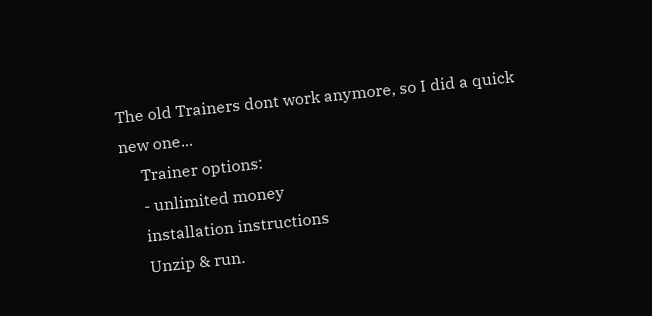The old Trainers dont work anymore, so I did a quick new one...
     Trainer options:
     - unlimited money
     installation instructions
     Unzip & run.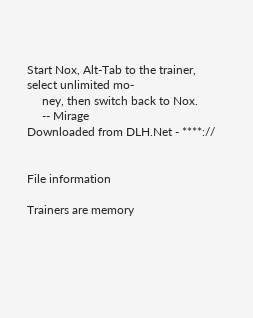Start Nox, Alt-Tab to the trainer, select unlimited mo-
     ney, then switch back to Nox.
     -- Mirage
Downloaded from DLH.Net - ****://


File information

Trainers are memory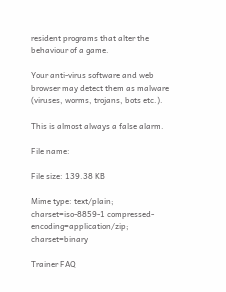resident programs that alter the behaviour of a game.

Your anti-virus software and web browser may detect them as malware (viruses, worms, trojans, bots etc.).

This is almost always a false alarm.

File name:

File size: 139.38 KB

Mime type: text/plain; charset=iso-8859-1 compressed-encoding=application/zip; charset=binary

Trainer FAQ